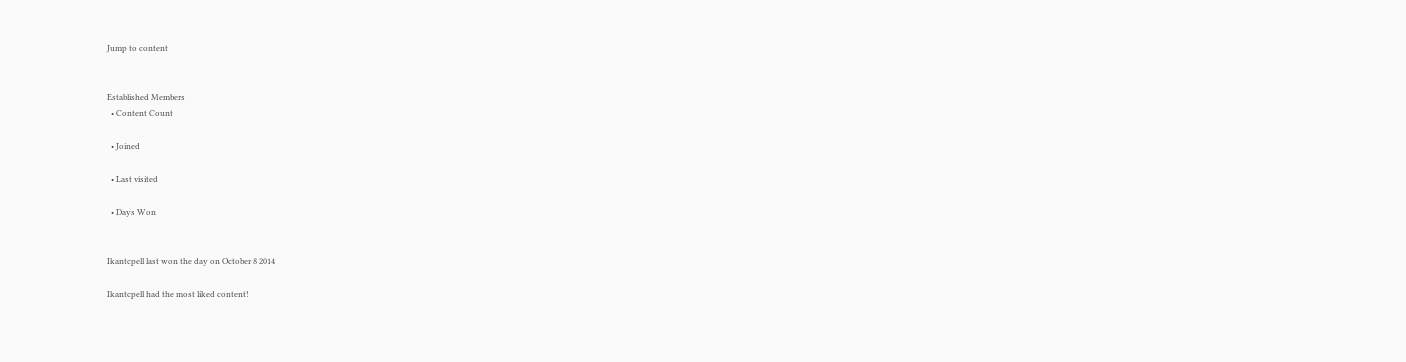Jump to content


Established Members
  • Content Count

  • Joined

  • Last visited

  • Days Won


Ikantcpell last won the day on October 8 2014

Ikantcpell had the most liked content!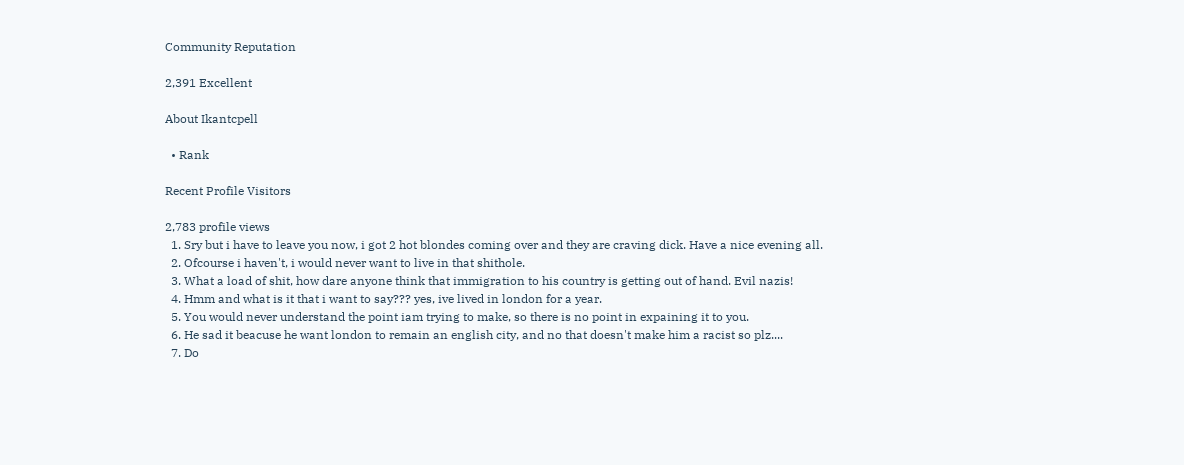Community Reputation

2,391 Excellent

About Ikantcpell

  • Rank

Recent Profile Visitors

2,783 profile views
  1. Sry but i have to leave you now, i got 2 hot blondes coming over and they are craving dick. Have a nice evening all.
  2. Ofcourse i haven't, i would never want to live in that shithole.
  3. What a load of shit, how dare anyone think that immigration to his country is getting out of hand. Evil nazis!
  4. Hmm and what is it that i want to say??? yes, ive lived in london for a year.
  5. You would never understand the point iam trying to make, so there is no point in expaining it to you.
  6. He sad it beacuse he want london to remain an english city, and no that doesn't make him a racist so plz....
  7. Do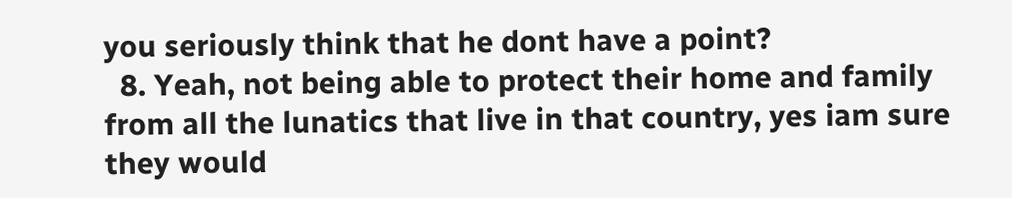you seriously think that he dont have a point?
  8. Yeah, not being able to protect their home and family from all the lunatics that live in that country, yes iam sure they would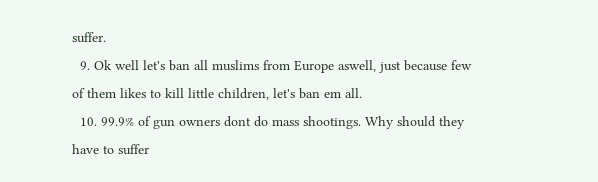suffer.
  9. Ok well let's ban all muslims from Europe aswell, just because few of them likes to kill little children, let's ban em all.
  10. 99.9% of gun owners dont do mass shootings. Why should they have to suffer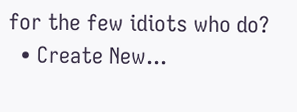for the few idiots who do?
  • Create New...